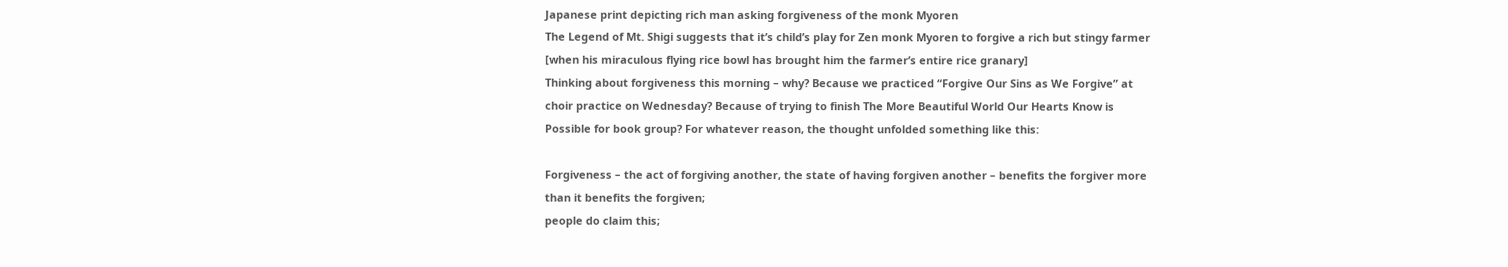Japanese print depicting rich man asking forgiveness of the monk Myoren
The Legend of Mt. Shigi suggests that it’s child’s play for Zen monk Myoren to forgive a rich but stingy farmer [when his miraculous flying rice bowl has brought him the farmer’s entire rice granary]
Thinking about forgiveness this morning – why? Because we practiced “Forgive Our Sins as We Forgive” at choir practice on Wednesday? Because of trying to finish The More Beautiful World Our Hearts Know is Possible for book group? For whatever reason, the thought unfolded something like this:

Forgiveness – the act of forgiving another, the state of having forgiven another – benefits the forgiver more than it benefits the forgiven;
people do claim this;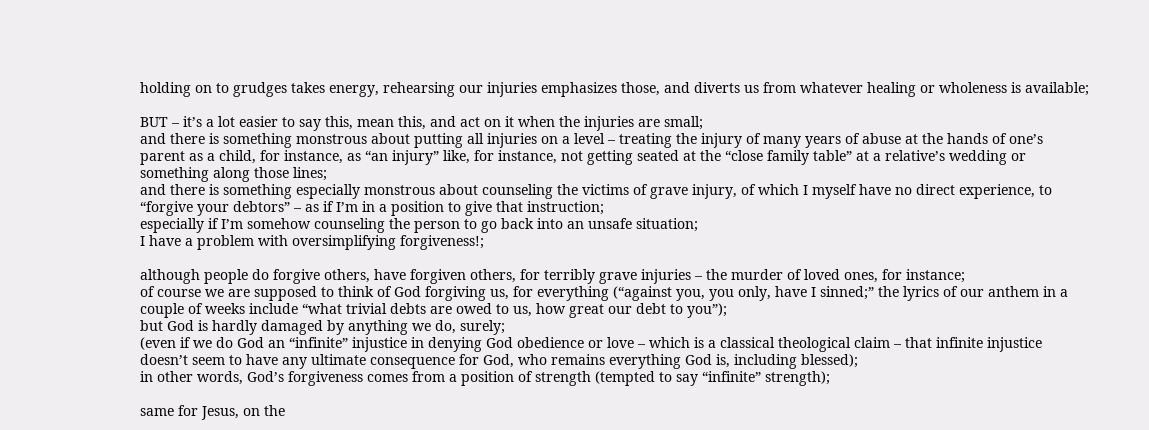holding on to grudges takes energy, rehearsing our injuries emphasizes those, and diverts us from whatever healing or wholeness is available;

BUT – it’s a lot easier to say this, mean this, and act on it when the injuries are small;
and there is something monstrous about putting all injuries on a level – treating the injury of many years of abuse at the hands of one’s parent as a child, for instance, as “an injury” like, for instance, not getting seated at the “close family table” at a relative’s wedding or something along those lines;
and there is something especially monstrous about counseling the victims of grave injury, of which I myself have no direct experience, to “forgive your debtors” – as if I’m in a position to give that instruction;
especially if I’m somehow counseling the person to go back into an unsafe situation;
I have a problem with oversimplifying forgiveness!;

although people do forgive others, have forgiven others, for terribly grave injuries – the murder of loved ones, for instance;
of course we are supposed to think of God forgiving us, for everything (“against you, you only, have I sinned;” the lyrics of our anthem in a couple of weeks include “what trivial debts are owed to us, how great our debt to you”);
but God is hardly damaged by anything we do, surely;
(even if we do God an “infinite” injustice in denying God obedience or love – which is a classical theological claim – that infinite injustice doesn’t seem to have any ultimate consequence for God, who remains everything God is, including blessed);
in other words, God’s forgiveness comes from a position of strength (tempted to say “infinite” strength);

same for Jesus, on the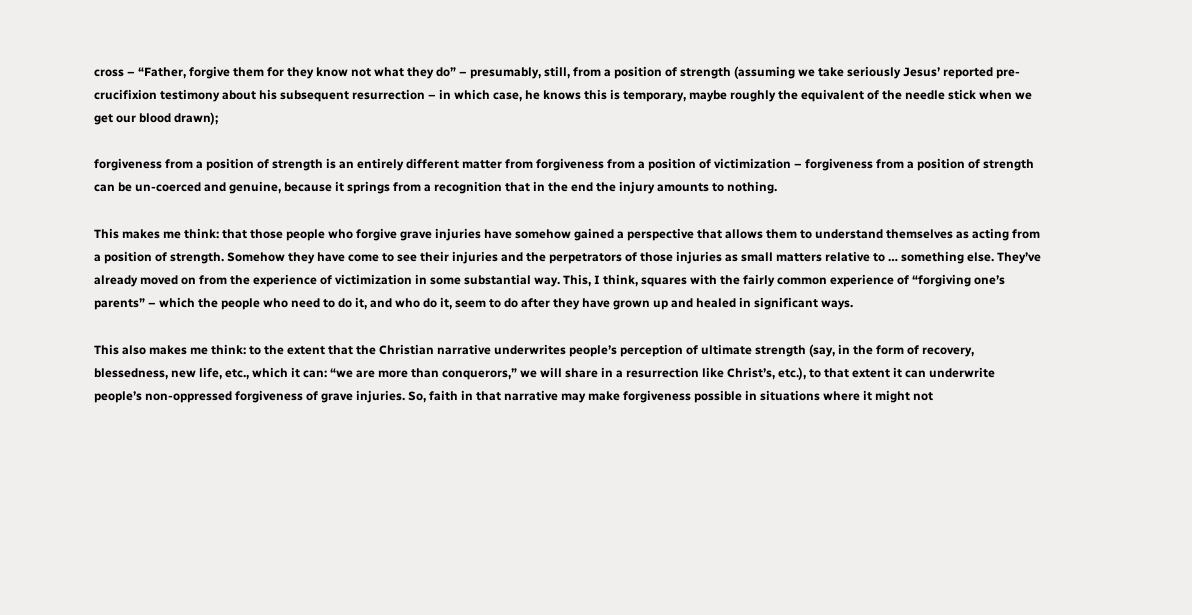cross – “Father, forgive them for they know not what they do” – presumably, still, from a position of strength (assuming we take seriously Jesus’ reported pre-crucifixion testimony about his subsequent resurrection – in which case, he knows this is temporary, maybe roughly the equivalent of the needle stick when we get our blood drawn);

forgiveness from a position of strength is an entirely different matter from forgiveness from a position of victimization – forgiveness from a position of strength can be un-coerced and genuine, because it springs from a recognition that in the end the injury amounts to nothing.

This makes me think: that those people who forgive grave injuries have somehow gained a perspective that allows them to understand themselves as acting from a position of strength. Somehow they have come to see their injuries and the perpetrators of those injuries as small matters relative to … something else. They’ve already moved on from the experience of victimization in some substantial way. This, I think, squares with the fairly common experience of “forgiving one’s parents” – which the people who need to do it, and who do it, seem to do after they have grown up and healed in significant ways.

This also makes me think: to the extent that the Christian narrative underwrites people’s perception of ultimate strength (say, in the form of recovery, blessedness, new life, etc., which it can: “we are more than conquerors,” we will share in a resurrection like Christ’s, etc.), to that extent it can underwrite people’s non-oppressed forgiveness of grave injuries. So, faith in that narrative may make forgiveness possible in situations where it might not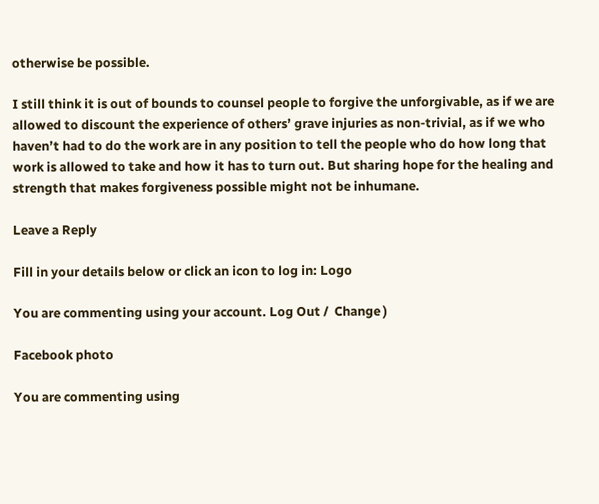otherwise be possible.

I still think it is out of bounds to counsel people to forgive the unforgivable, as if we are allowed to discount the experience of others’ grave injuries as non-trivial, as if we who haven’t had to do the work are in any position to tell the people who do how long that work is allowed to take and how it has to turn out. But sharing hope for the healing and strength that makes forgiveness possible might not be inhumane.

Leave a Reply

Fill in your details below or click an icon to log in: Logo

You are commenting using your account. Log Out /  Change )

Facebook photo

You are commenting using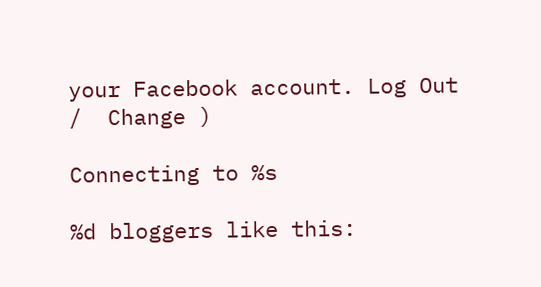your Facebook account. Log Out /  Change )

Connecting to %s

%d bloggers like this: